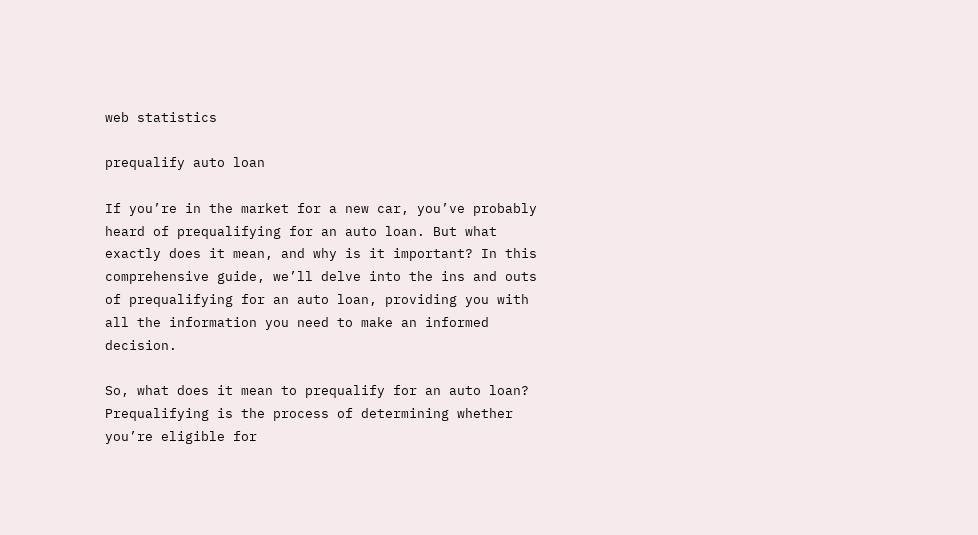web statistics

prequalify auto loan

If you’re in the market for a new car, you’ve probably heard of prequalifying for an auto loan. But what exactly does it mean, and why is it important? In this comprehensive guide, we’ll delve into the ins and outs of prequalifying for an auto loan, providing you with all the information you need to make an informed decision.

So, what does it mean to prequalify for an auto loan? Prequalifying is the process of determining whether you’re eligible for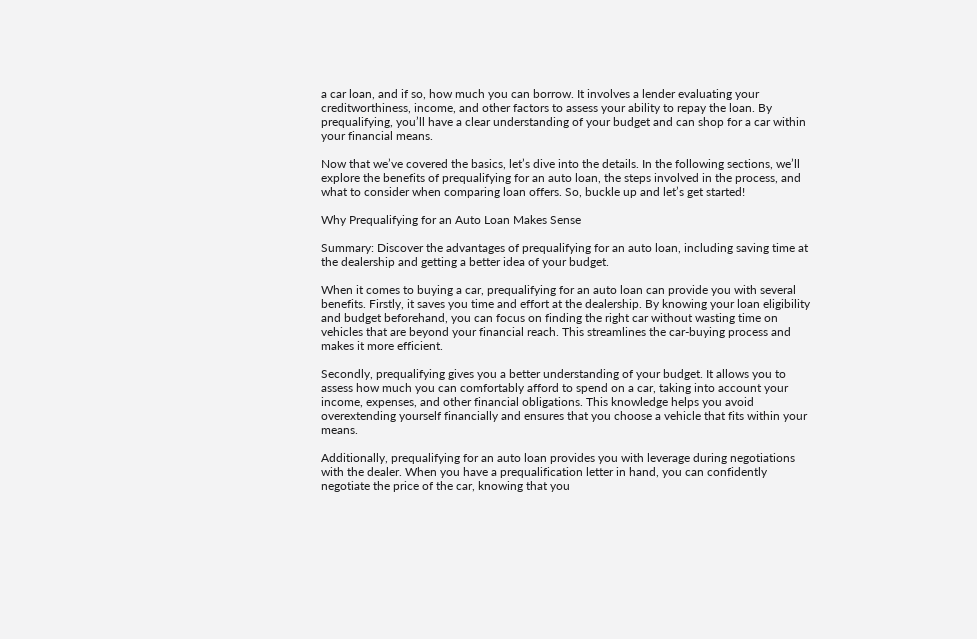a car loan, and if so, how much you can borrow. It involves a lender evaluating your creditworthiness, income, and other factors to assess your ability to repay the loan. By prequalifying, you’ll have a clear understanding of your budget and can shop for a car within your financial means.

Now that we’ve covered the basics, let’s dive into the details. In the following sections, we’ll explore the benefits of prequalifying for an auto loan, the steps involved in the process, and what to consider when comparing loan offers. So, buckle up and let’s get started!

Why Prequalifying for an Auto Loan Makes Sense

Summary: Discover the advantages of prequalifying for an auto loan, including saving time at the dealership and getting a better idea of your budget.

When it comes to buying a car, prequalifying for an auto loan can provide you with several benefits. Firstly, it saves you time and effort at the dealership. By knowing your loan eligibility and budget beforehand, you can focus on finding the right car without wasting time on vehicles that are beyond your financial reach. This streamlines the car-buying process and makes it more efficient.

Secondly, prequalifying gives you a better understanding of your budget. It allows you to assess how much you can comfortably afford to spend on a car, taking into account your income, expenses, and other financial obligations. This knowledge helps you avoid overextending yourself financially and ensures that you choose a vehicle that fits within your means.

Additionally, prequalifying for an auto loan provides you with leverage during negotiations with the dealer. When you have a prequalification letter in hand, you can confidently negotiate the price of the car, knowing that you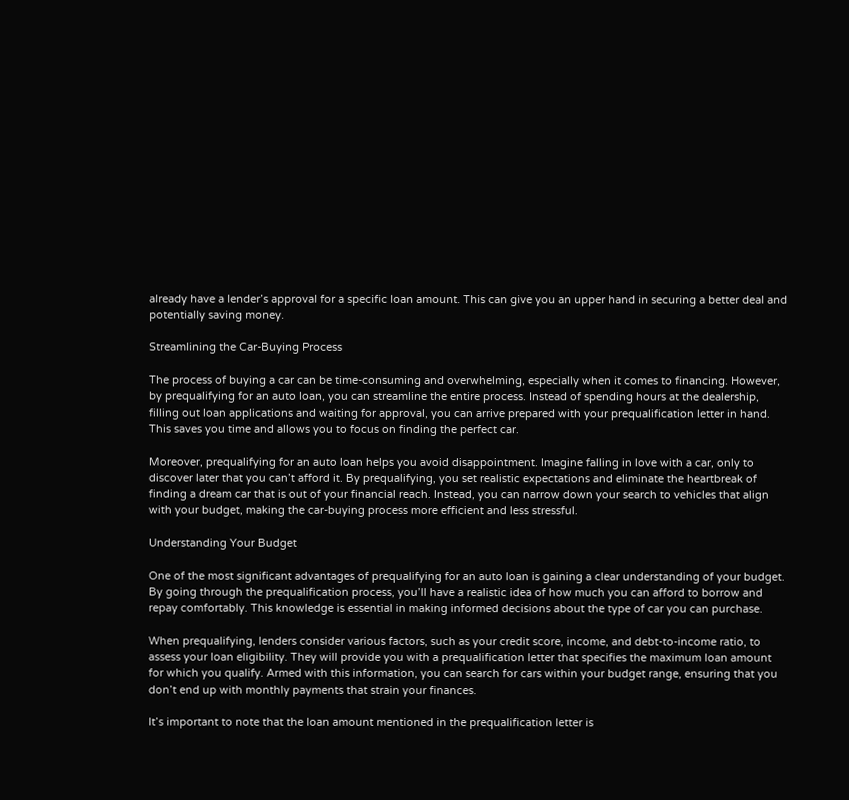already have a lender’s approval for a specific loan amount. This can give you an upper hand in securing a better deal and potentially saving money.

Streamlining the Car-Buying Process

The process of buying a car can be time-consuming and overwhelming, especially when it comes to financing. However, by prequalifying for an auto loan, you can streamline the entire process. Instead of spending hours at the dealership, filling out loan applications and waiting for approval, you can arrive prepared with your prequalification letter in hand. This saves you time and allows you to focus on finding the perfect car.

Moreover, prequalifying for an auto loan helps you avoid disappointment. Imagine falling in love with a car, only to discover later that you can’t afford it. By prequalifying, you set realistic expectations and eliminate the heartbreak of finding a dream car that is out of your financial reach. Instead, you can narrow down your search to vehicles that align with your budget, making the car-buying process more efficient and less stressful.

Understanding Your Budget

One of the most significant advantages of prequalifying for an auto loan is gaining a clear understanding of your budget. By going through the prequalification process, you’ll have a realistic idea of how much you can afford to borrow and repay comfortably. This knowledge is essential in making informed decisions about the type of car you can purchase.

When prequalifying, lenders consider various factors, such as your credit score, income, and debt-to-income ratio, to assess your loan eligibility. They will provide you with a prequalification letter that specifies the maximum loan amount for which you qualify. Armed with this information, you can search for cars within your budget range, ensuring that you don’t end up with monthly payments that strain your finances.

It’s important to note that the loan amount mentioned in the prequalification letter is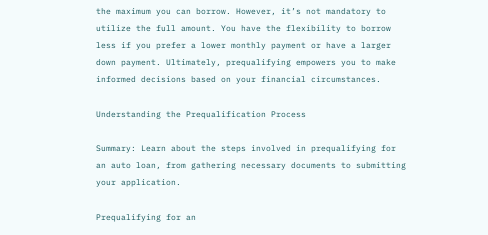the maximum you can borrow. However, it’s not mandatory to utilize the full amount. You have the flexibility to borrow less if you prefer a lower monthly payment or have a larger down payment. Ultimately, prequalifying empowers you to make informed decisions based on your financial circumstances.

Understanding the Prequalification Process

Summary: Learn about the steps involved in prequalifying for an auto loan, from gathering necessary documents to submitting your application.

Prequalifying for an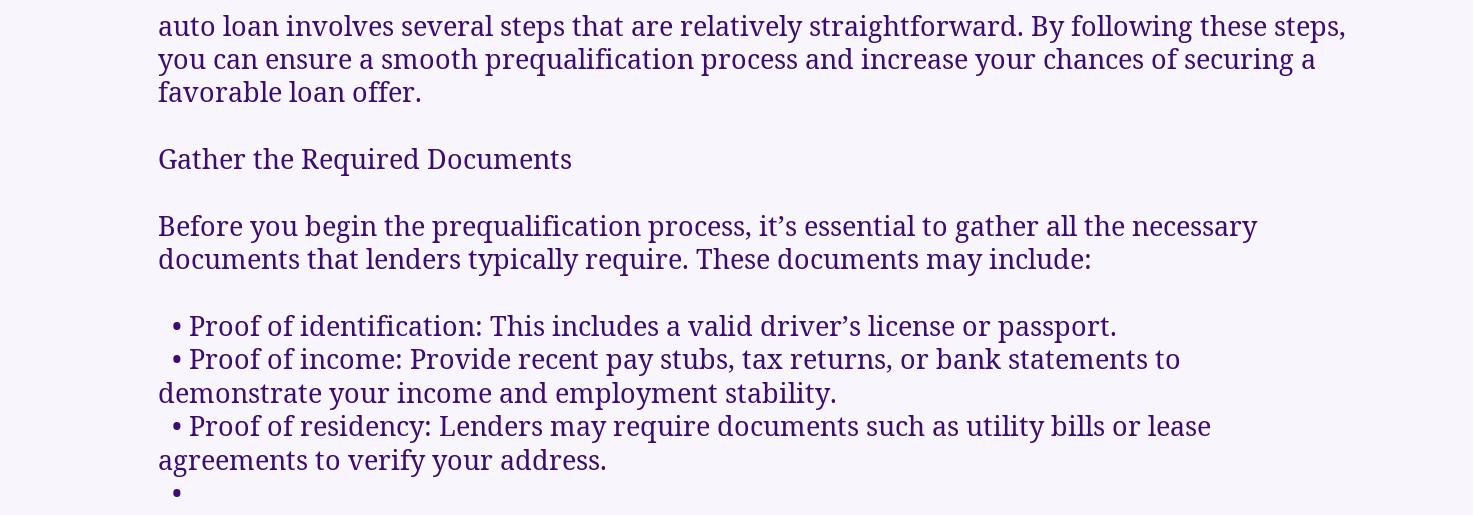auto loan involves several steps that are relatively straightforward. By following these steps, you can ensure a smooth prequalification process and increase your chances of securing a favorable loan offer.

Gather the Required Documents

Before you begin the prequalification process, it’s essential to gather all the necessary documents that lenders typically require. These documents may include:

  • Proof of identification: This includes a valid driver’s license or passport.
  • Proof of income: Provide recent pay stubs, tax returns, or bank statements to demonstrate your income and employment stability.
  • Proof of residency: Lenders may require documents such as utility bills or lease agreements to verify your address.
  •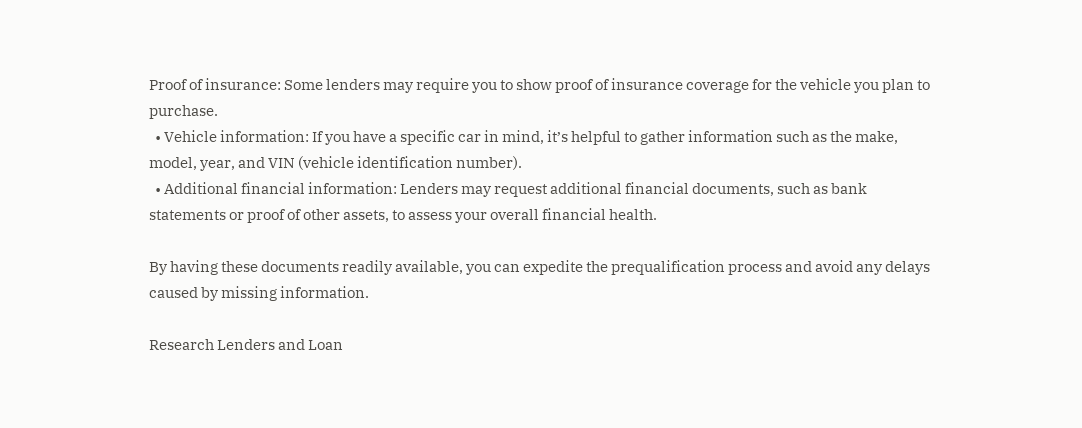Proof of insurance: Some lenders may require you to show proof of insurance coverage for the vehicle you plan to purchase.
  • Vehicle information: If you have a specific car in mind, it’s helpful to gather information such as the make, model, year, and VIN (vehicle identification number).
  • Additional financial information: Lenders may request additional financial documents, such as bank statements or proof of other assets, to assess your overall financial health.

By having these documents readily available, you can expedite the prequalification process and avoid any delays caused by missing information.

Research Lenders and Loan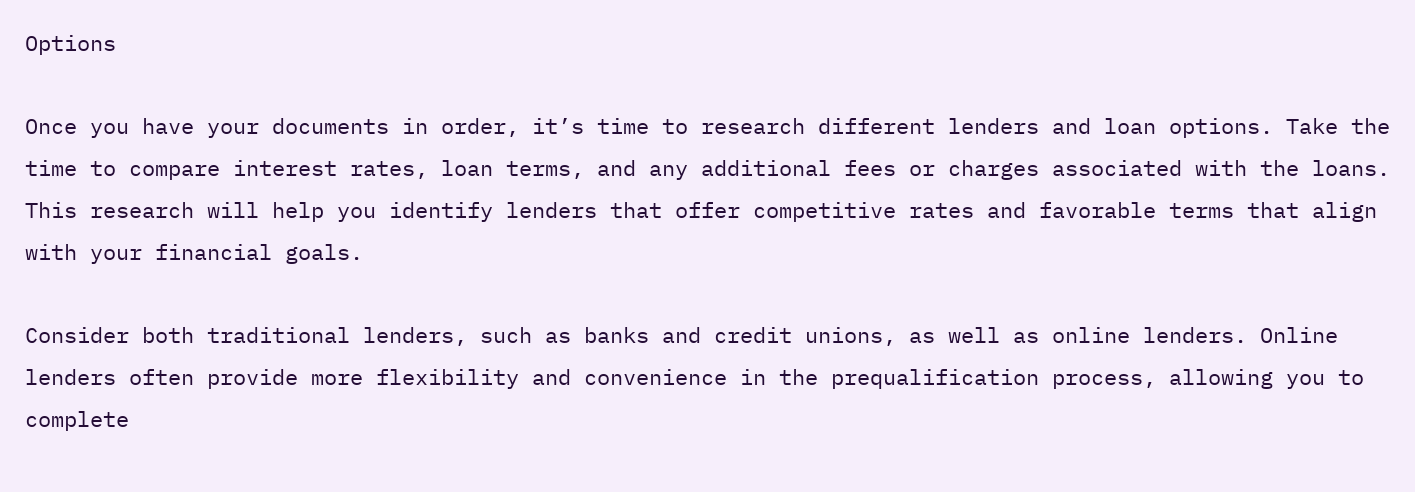Options

Once you have your documents in order, it’s time to research different lenders and loan options. Take the time to compare interest rates, loan terms, and any additional fees or charges associated with the loans. This research will help you identify lenders that offer competitive rates and favorable terms that align with your financial goals.

Consider both traditional lenders, such as banks and credit unions, as well as online lenders. Online lenders often provide more flexibility and convenience in the prequalification process, allowing you to complete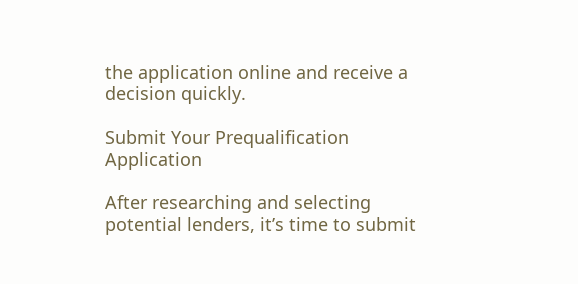the application online and receive a decision quickly.

Submit Your Prequalification Application

After researching and selecting potential lenders, it’s time to submit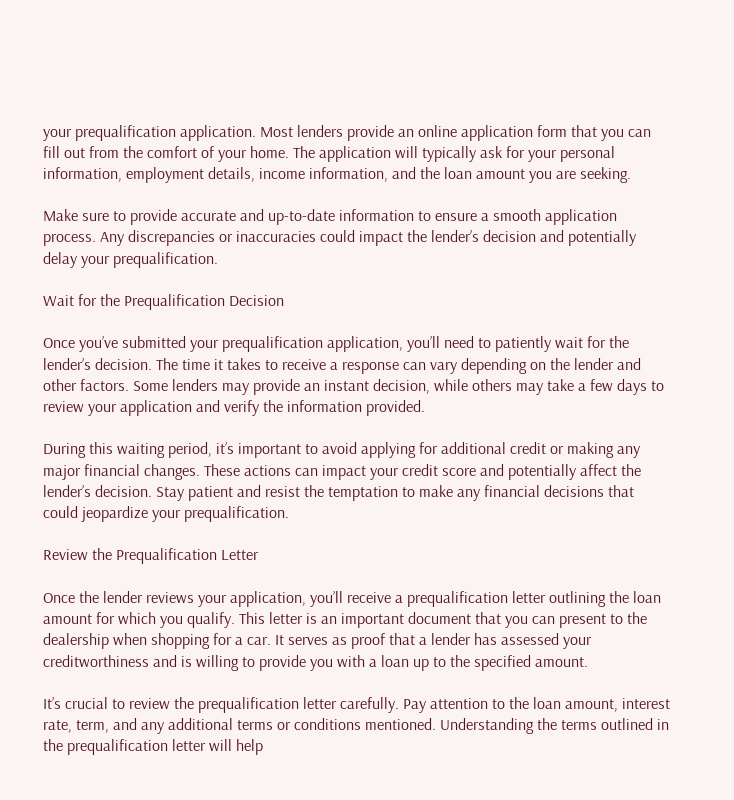your prequalification application. Most lenders provide an online application form that you can fill out from the comfort of your home. The application will typically ask for your personal information, employment details, income information, and the loan amount you are seeking.

Make sure to provide accurate and up-to-date information to ensure a smooth application process. Any discrepancies or inaccuracies could impact the lender’s decision and potentially delay your prequalification.

Wait for the Prequalification Decision

Once you’ve submitted your prequalification application, you’ll need to patiently wait for the lender’s decision. The time it takes to receive a response can vary depending on the lender and other factors. Some lenders may provide an instant decision, while others may take a few days to review your application and verify the information provided.

During this waiting period, it’s important to avoid applying for additional credit or making any major financial changes. These actions can impact your credit score and potentially affect the lender’s decision. Stay patient and resist the temptation to make any financial decisions that could jeopardize your prequalification.

Review the Prequalification Letter

Once the lender reviews your application, you’ll receive a prequalification letter outlining the loan amount for which you qualify. This letter is an important document that you can present to the dealership when shopping for a car. It serves as proof that a lender has assessed your creditworthiness and is willing to provide you with a loan up to the specified amount.

It’s crucial to review the prequalification letter carefully. Pay attention to the loan amount, interest rate, term, and any additional terms or conditions mentioned. Understanding the terms outlined in the prequalification letter will help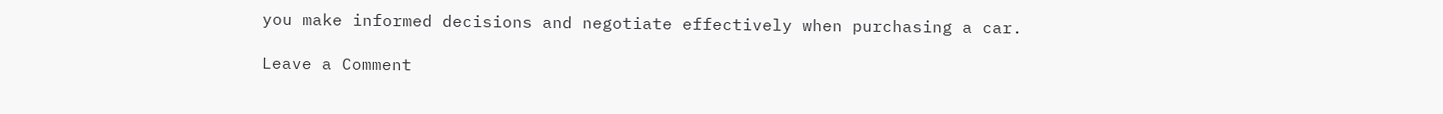you make informed decisions and negotiate effectively when purchasing a car.

Leave a Comment